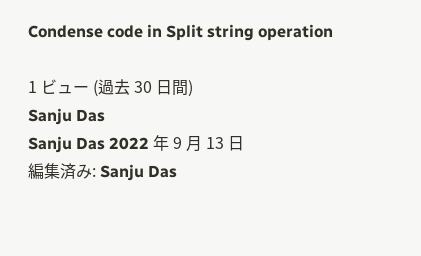Condense code in Split string operation

1 ビュー (過去 30 日間)
Sanju Das
Sanju Das 2022 年 9 月 13 日
編集済み: Sanju Das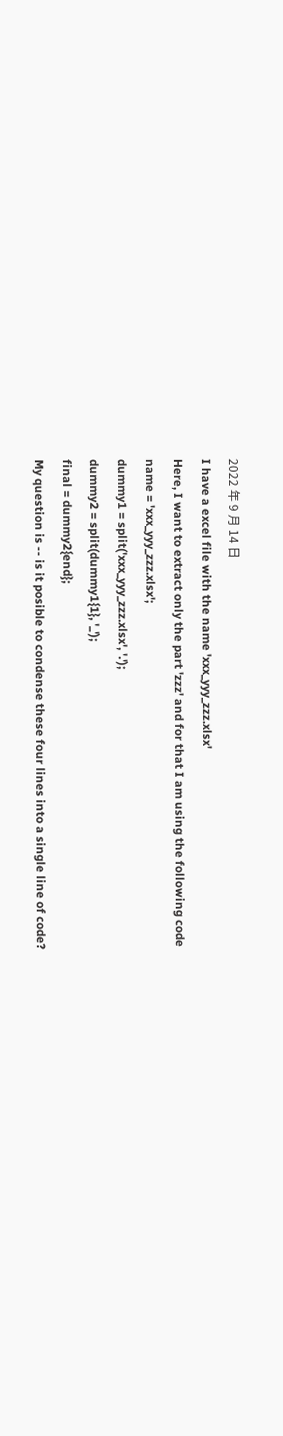2022 年 9 月 14 日
I have a excel file with the name 'xxx_yyy_zzz.xlsx'
Here, I want to extract only the part 'zzz' and for that I am using the following code
name = 'xxx_yyy_zzz.xlsx';
dummy1 = split('xxx_yyy_zzz.xlsx', '.');
dummy2 = split(dummy1{1}, '_');
final = dummy2{end};
My question is -- is it posible to condense these four lines into a single line of code?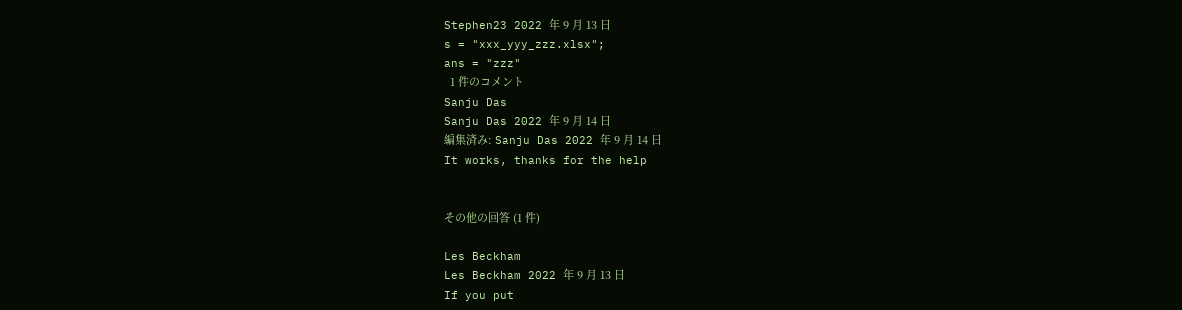Stephen23 2022 年 9 月 13 日
s = "xxx_yyy_zzz.xlsx";
ans = "zzz"
  1 件のコメント
Sanju Das
Sanju Das 2022 年 9 月 14 日
編集済み: Sanju Das 2022 年 9 月 14 日
It works, thanks for the help


その他の回答 (1 件)

Les Beckham
Les Beckham 2022 年 9 月 13 日
If you put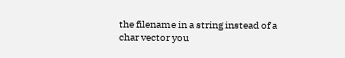the filename in a string instead of a char vector you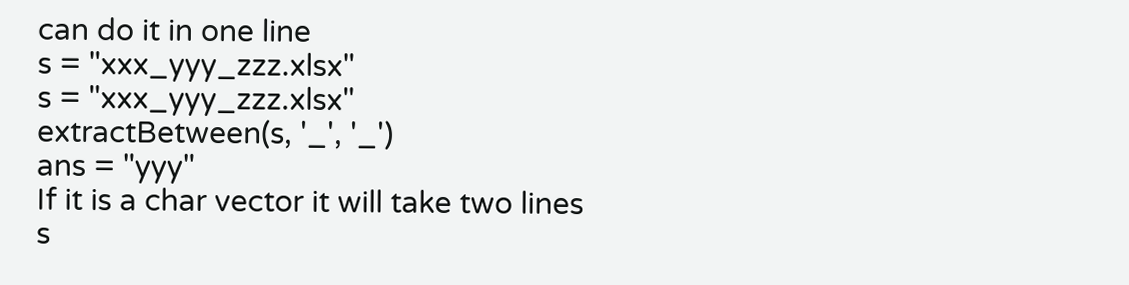can do it in one line
s = "xxx_yyy_zzz.xlsx"
s = "xxx_yyy_zzz.xlsx"
extractBetween(s, '_', '_')
ans = "yyy"
If it is a char vector it will take two lines
s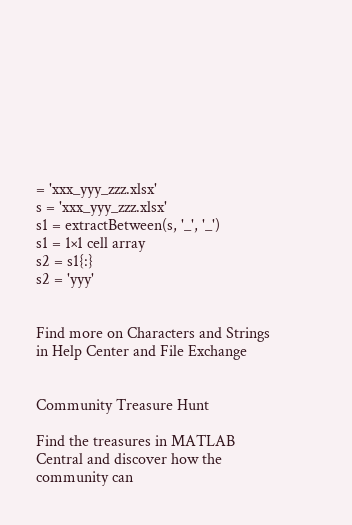= 'xxx_yyy_zzz.xlsx'
s = 'xxx_yyy_zzz.xlsx'
s1 = extractBetween(s, '_', '_')
s1 = 1×1 cell array
s2 = s1{:}
s2 = 'yyy'


Find more on Characters and Strings in Help Center and File Exchange


Community Treasure Hunt

Find the treasures in MATLAB Central and discover how the community can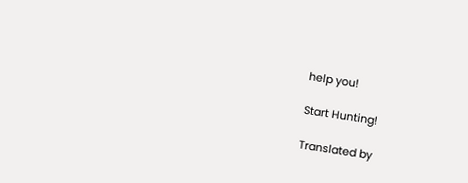help you!

Start Hunting!

Translated by